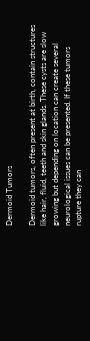Dermoid Tumors

Dermoid tumors, often present at birth, contain structures like hair, fluid, teeth and skin glands. These cysts are slow growing but depending on location can create several neurological issues can be presented. If these tumors rupture they can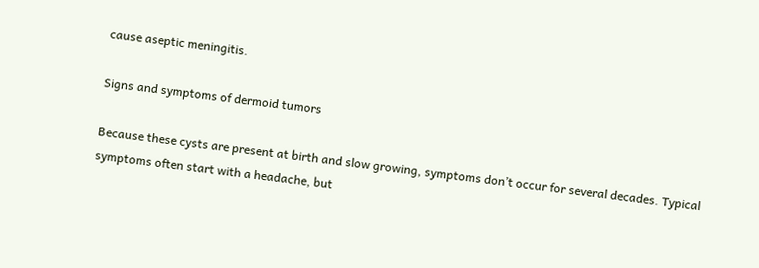cause aseptic meningitis.

Signs and symptoms of dermoid tumors

Because these cysts are present at birth and slow growing, symptoms don’t occur for several decades. Typical symptoms often start with a headache, but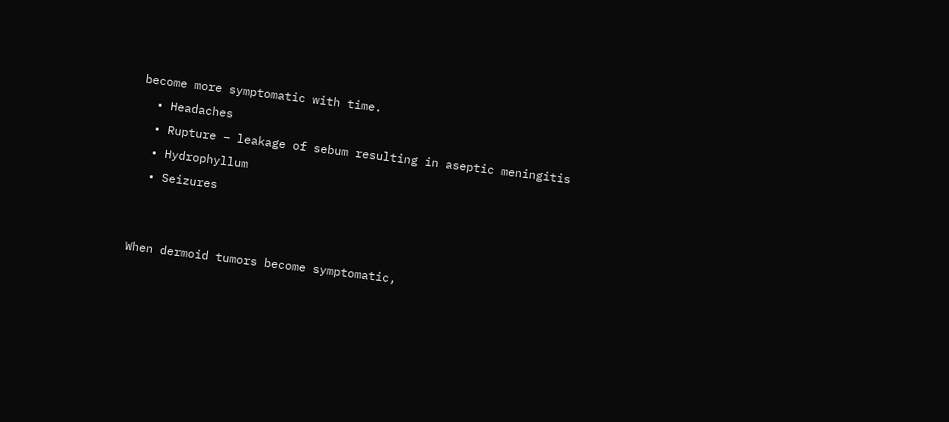become more symptomatic with time.
  • Headaches
  • Rupture – leakage of sebum resulting in aseptic meningitis
  • Hydrophyllum
  • Seizures


When dermoid tumors become symptomatic,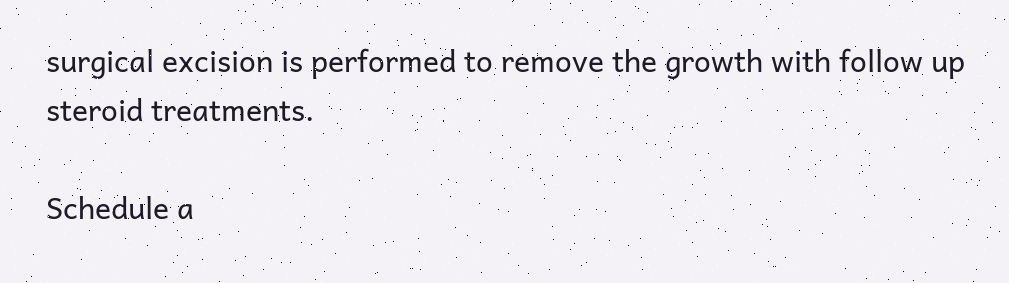surgical excision is performed to remove the growth with follow up steroid treatments.

Schedule a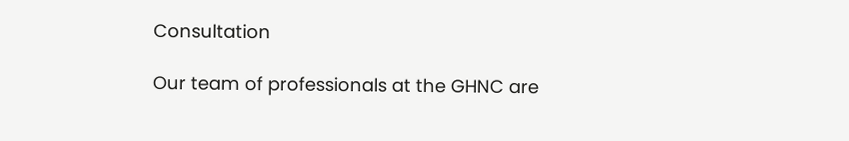Consultation

Our team of professionals at the GHNC are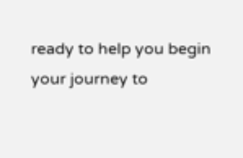ready to help you begin your journey to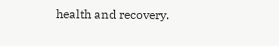health and recovery.